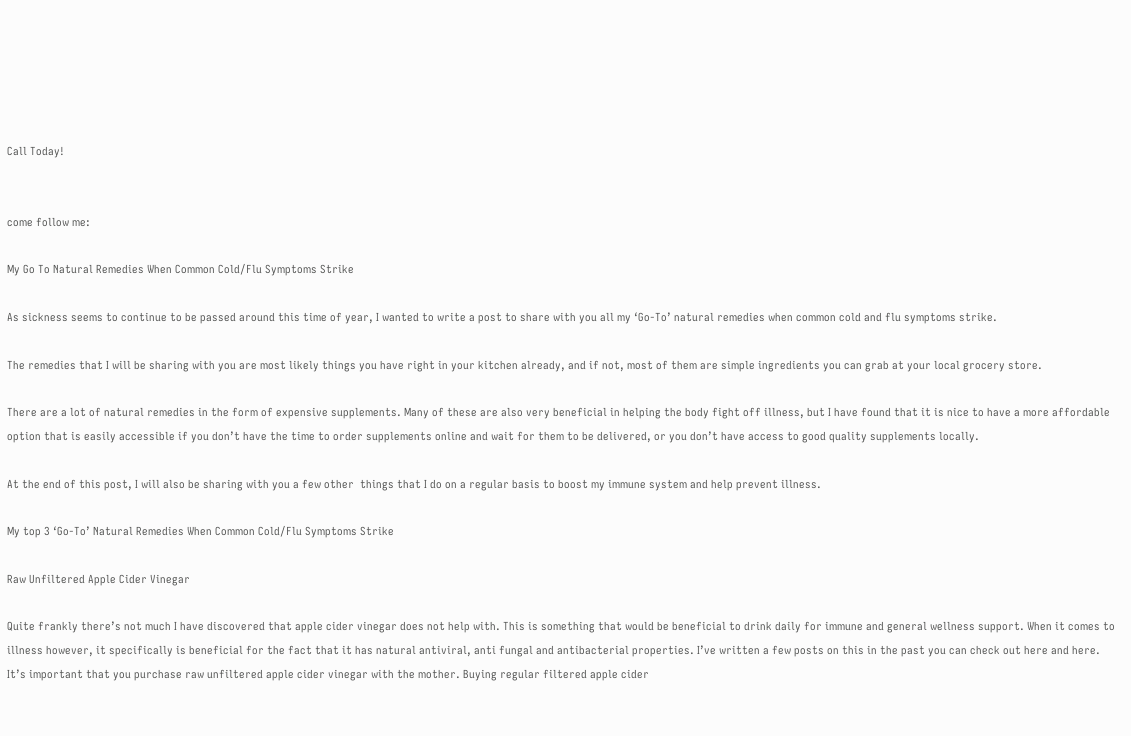Call Today!


come follow me:

My Go To Natural Remedies When Common Cold/Flu Symptoms Strike

As sickness seems to continue to be passed around this time of year, I wanted to write a post to share with you all my ‘Go-To’ natural remedies when common cold and flu symptoms strike.

The remedies that I will be sharing with you are most likely things you have right in your kitchen already, and if not, most of them are simple ingredients you can grab at your local grocery store.

There are a lot of natural remedies in the form of expensive supplements. Many of these are also very beneficial in helping the body fight off illness, but I have found that it is nice to have a more affordable option that is easily accessible if you don’t have the time to order supplements online and wait for them to be delivered, or you don’t have access to good quality supplements locally.

At the end of this post, I will also be sharing with you a few other  things that I do on a regular basis to boost my immune system and help prevent illness.

My top 3 ‘Go-To’ Natural Remedies When Common Cold/Flu Symptoms Strike

Raw Unfiltered Apple Cider Vinegar

Quite frankly there’s not much I have discovered that apple cider vinegar does not help with. This is something that would be beneficial to drink daily for immune and general wellness support. When it comes to illness however, it specifically is beneficial for the fact that it has natural antiviral, anti fungal and antibacterial properties. I’ve written a few posts on this in the past you can check out here and here. It’s important that you purchase raw unfiltered apple cider vinegar with the mother. Buying regular filtered apple cider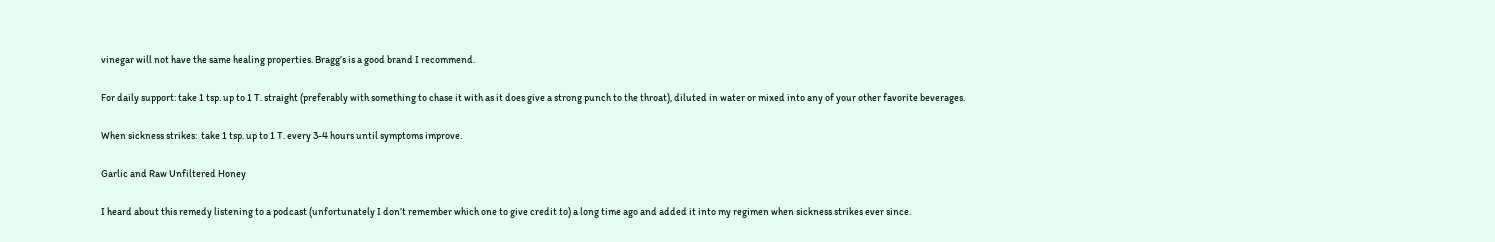vinegar will not have the same healing properties. Bragg’s is a good brand I recommend.

For daily support: take 1 tsp. up to 1 T. straight (preferably with something to chase it with as it does give a strong punch to the throat), diluted in water or mixed into any of your other favorite beverages.

When sickness strikes:  take 1 tsp. up to 1 T. every 3-4 hours until symptoms improve.

Garlic and Raw Unfiltered Honey

I heard about this remedy listening to a podcast (unfortunately I don’t remember which one to give credit to) a long time ago and added it into my regimen when sickness strikes ever since.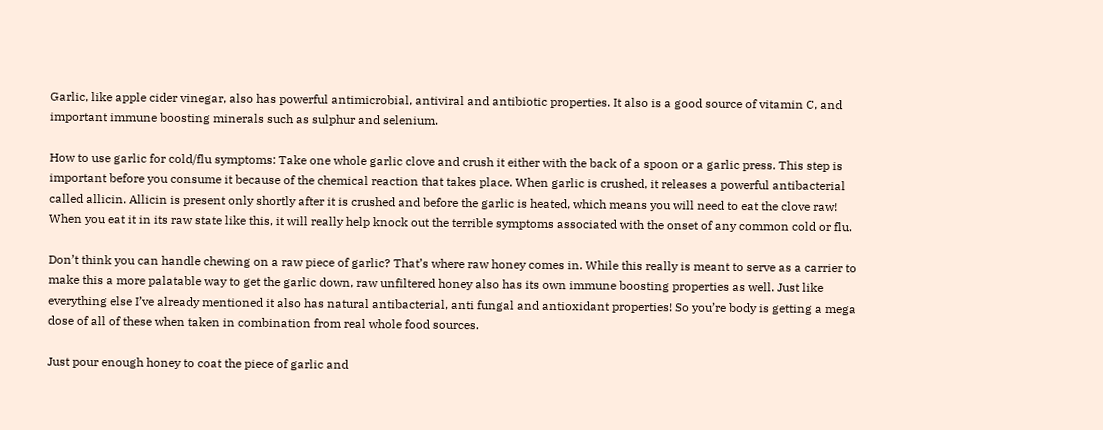Garlic, like apple cider vinegar, also has powerful antimicrobial, antiviral and antibiotic properties. It also is a good source of vitamin C, and important immune boosting minerals such as sulphur and selenium.

How to use garlic for cold/flu symptoms: Take one whole garlic clove and crush it either with the back of a spoon or a garlic press. This step is important before you consume it because of the chemical reaction that takes place. When garlic is crushed, it releases a powerful antibacterial called allicin. Allicin is present only shortly after it is crushed and before the garlic is heated, which means you will need to eat the clove raw! When you eat it in its raw state like this, it will really help knock out the terrible symptoms associated with the onset of any common cold or flu.

Don’t think you can handle chewing on a raw piece of garlic? That’s where raw honey comes in. While this really is meant to serve as a carrier to make this a more palatable way to get the garlic down, raw unfiltered honey also has its own immune boosting properties as well. Just like everything else I’ve already mentioned it also has natural antibacterial, anti fungal and antioxidant properties! So you’re body is getting a mega dose of all of these when taken in combination from real whole food sources.

Just pour enough honey to coat the piece of garlic and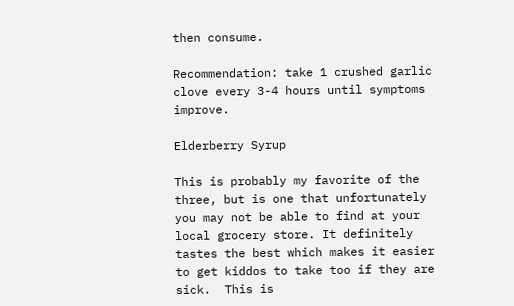then consume.

Recommendation: take 1 crushed garlic clove every 3-4 hours until symptoms improve.

Elderberry Syrup

This is probably my favorite of the three, but is one that unfortunately you may not be able to find at your local grocery store. It definitely tastes the best which makes it easier to get kiddos to take too if they are sick.  This is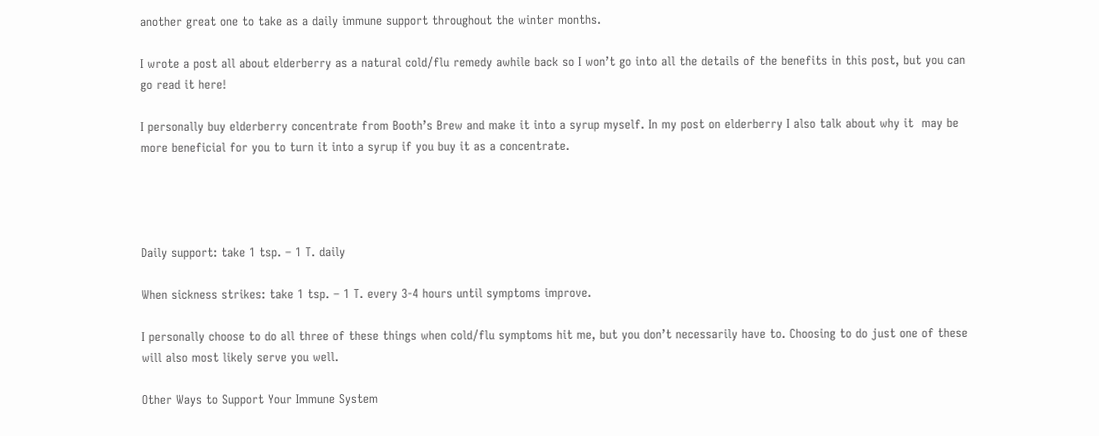another great one to take as a daily immune support throughout the winter months.

I wrote a post all about elderberry as a natural cold/flu remedy awhile back so I won’t go into all the details of the benefits in this post, but you can go read it here!

I personally buy elderberry concentrate from Booth’s Brew and make it into a syrup myself. In my post on elderberry I also talk about why it  may be more beneficial for you to turn it into a syrup if you buy it as a concentrate.




Daily support: take 1 tsp. – 1 T. daily

When sickness strikes: take 1 tsp. – 1 T. every 3-4 hours until symptoms improve.

I personally choose to do all three of these things when cold/flu symptoms hit me, but you don’t necessarily have to. Choosing to do just one of these will also most likely serve you well.

Other Ways to Support Your Immune System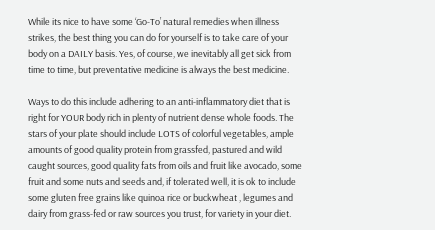While its nice to have some ‘Go-To’ natural remedies when illness strikes, the best thing you can do for yourself is to take care of your body on a DAILY basis. Yes, of course, we inevitably all get sick from time to time, but preventative medicine is always the best medicine.

Ways to do this include adhering to an anti-inflammatory diet that is right for YOUR body rich in plenty of nutrient dense whole foods. The stars of your plate should include LOTS of colorful vegetables, ample amounts of good quality protein from grassfed, pastured and wild caught sources, good quality fats from oils and fruit like avocado, some fruit and some nuts and seeds and, if tolerated well, it is ok to include some gluten free grains like quinoa rice or buckwheat , legumes and dairy from grass-fed or raw sources you trust, for variety in your diet.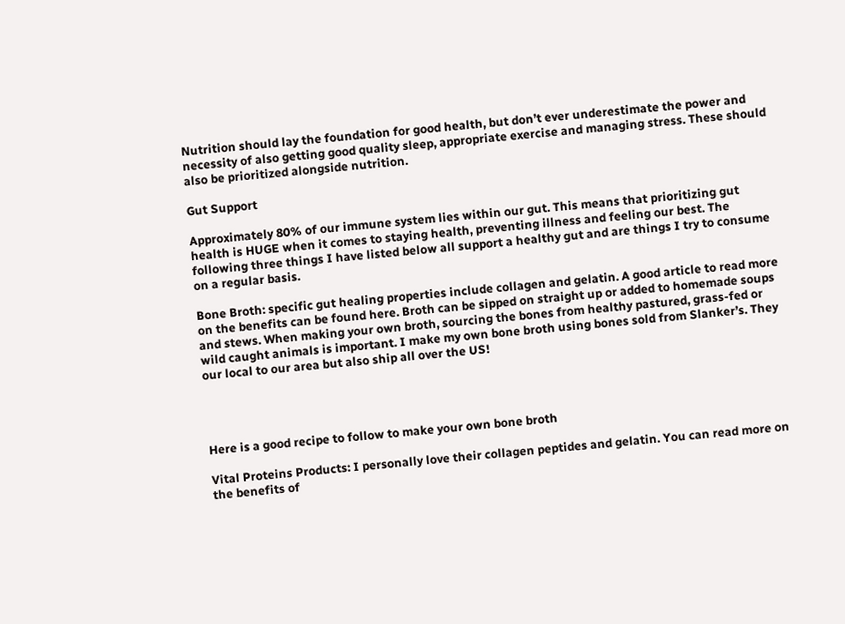Nutrition should lay the foundation for good health, but don’t ever underestimate the power and necessity of also getting good quality sleep, appropriate exercise and managing stress. These should also be prioritized alongside nutrition.

Gut Support

Approximately 80% of our immune system lies within our gut. This means that prioritizing gut health is HUGE when it comes to staying health, preventing illness and feeling our best. The following three things I have listed below all support a healthy gut and are things I try to consume on a regular basis.

Bone Broth: specific gut healing properties include collagen and gelatin. A good article to read more on the benefits can be found here. Broth can be sipped on straight up or added to homemade soups and stews. When making your own broth, sourcing the bones from healthy pastured, grass-fed or wild caught animals is important. I make my own bone broth using bones sold from Slanker’s. They our local to our area but also ship all over the US!




Here is a good recipe to follow to make your own bone broth

Vital Proteins Products: I personally love their collagen peptides and gelatin. You can read more on the benefits of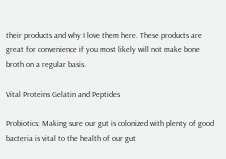their products and why I love them here. These products are great for convenience if you most likely will not make bone broth on a regular basis.

Vital Proteins Gelatin and Peptides

Probiotics: Making sure our gut is colonized with plenty of good bacteria is vital to the health of our gut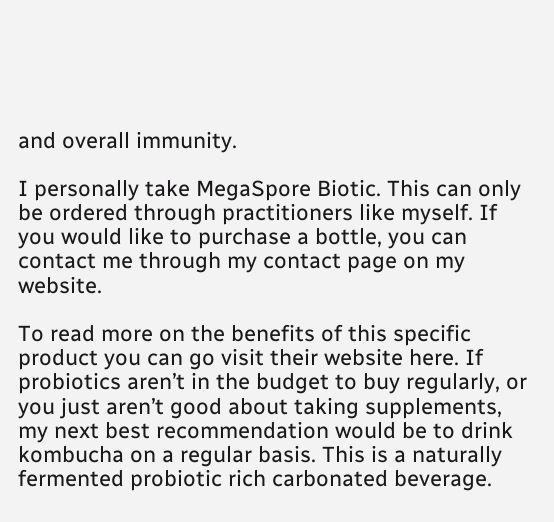and overall immunity.

I personally take MegaSpore Biotic. This can only be ordered through practitioners like myself. If you would like to purchase a bottle, you can contact me through my contact page on my website.

To read more on the benefits of this specific product you can go visit their website here. If probiotics aren’t in the budget to buy regularly, or you just aren’t good about taking supplements, my next best recommendation would be to drink kombucha on a regular basis. This is a naturally fermented probiotic rich carbonated beverage.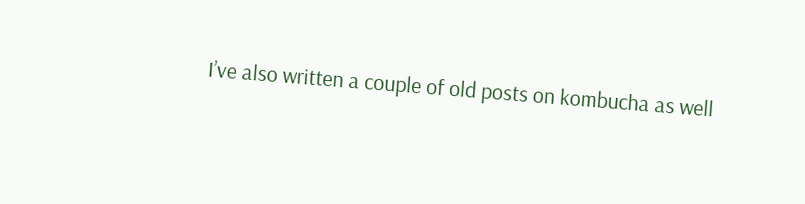I’ve also written a couple of old posts on kombucha as well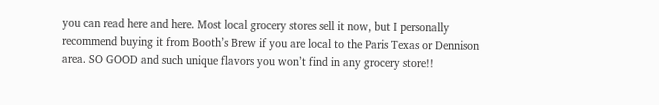you can read here and here. Most local grocery stores sell it now, but I personally recommend buying it from Booth’s Brew if you are local to the Paris Texas or Dennison area. SO GOOD and such unique flavors you won’t find in any grocery store!!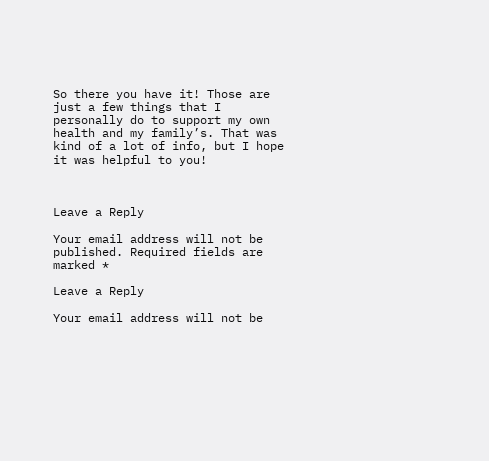So there you have it! Those are just a few things that I personally do to support my own health and my family’s. That was kind of a lot of info, but I hope it was helpful to you!



Leave a Reply

Your email address will not be published. Required fields are marked *

Leave a Reply

Your email address will not be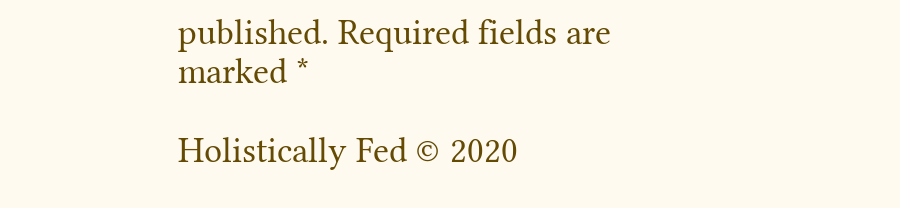published. Required fields are marked *

Holistically Fed © 2020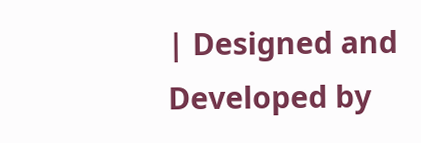| Designed and Developed by